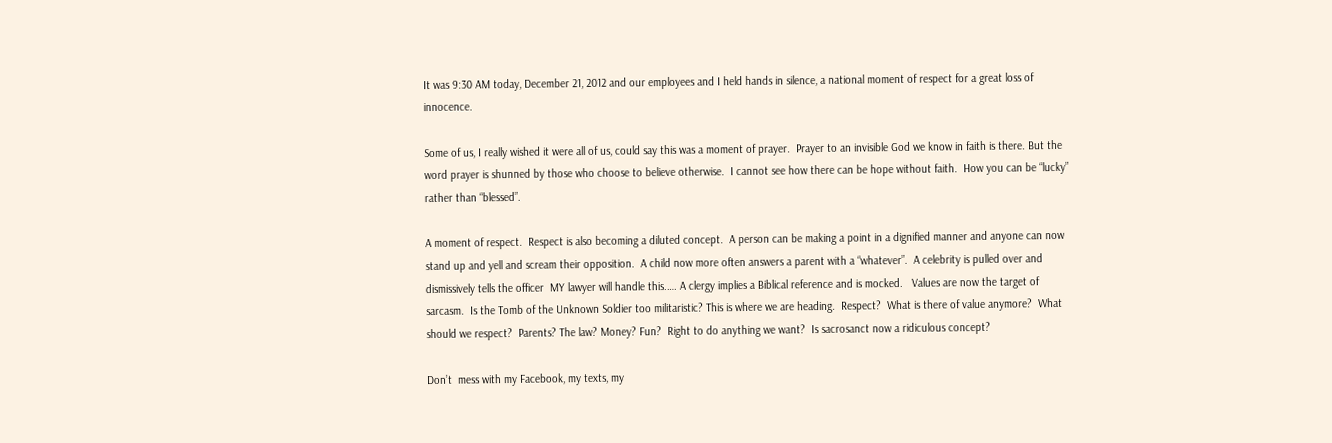It was 9:30 AM today, December 21, 2012 and our employees and I held hands in silence, a national moment of respect for a great loss of innocence.

Some of us, I really wished it were all of us, could say this was a moment of prayer.  Prayer to an invisible God we know in faith is there. But the word prayer is shunned by those who choose to believe otherwise.  I cannot see how there can be hope without faith.  How you can be “lucky” rather than “blessed”.

A moment of respect.  Respect is also becoming a diluted concept.  A person can be making a point in a dignified manner and anyone can now stand up and yell and scream their opposition.  A child now more often answers a parent with a “whatever”.  A celebrity is pulled over and dismissively tells the officer  MY lawyer will handle this.…. A clergy implies a Biblical reference and is mocked.   Values are now the target of sarcasm.  Is the Tomb of the Unknown Soldier too militaristic? This is where we are heading.  Respect?  What is there of value anymore?  What should we respect?  Parents? The law? Money? Fun?  Right to do anything we want?  Is sacrosanct now a ridiculous concept?

Don’t  mess with my Facebook, my texts, my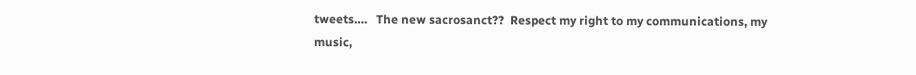tweets….   The new sacrosanct??  Respect my right to my communications, my music,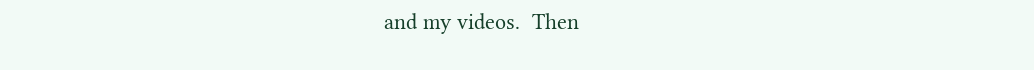and my videos.  Then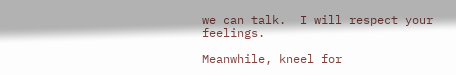we can talk.  I will respect your feelings.

Meanwhile, kneel for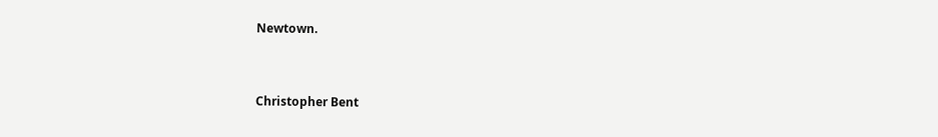Newtown.


Christopher Bent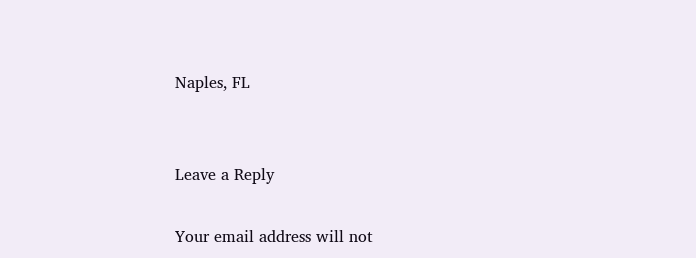Naples, FL


Leave a Reply

Your email address will not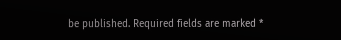be published. Required fields are marked *